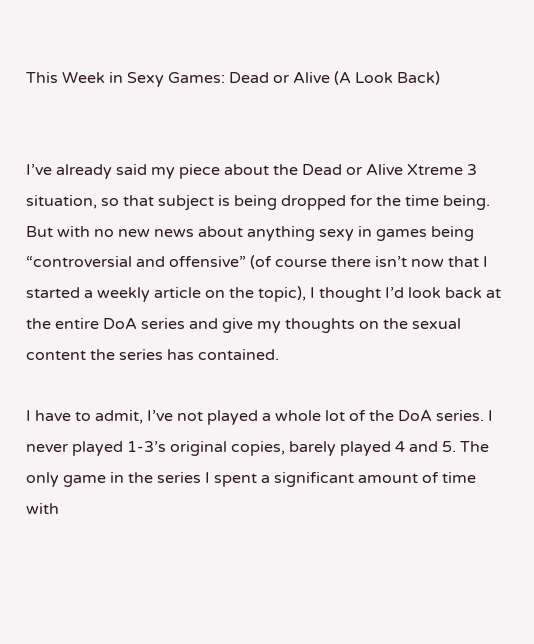This Week in Sexy Games: Dead or Alive (A Look Back)


I’ve already said my piece about the Dead or Alive Xtreme 3 situation, so that subject is being dropped for the time being. But with no new news about anything sexy in games being “controversial and offensive” (of course there isn’t now that I started a weekly article on the topic), I thought I’d look back at the entire DoA series and give my thoughts on the sexual content the series has contained.

I have to admit, I’ve not played a whole lot of the DoA series. I never played 1-3’s original copies, barely played 4 and 5. The only game in the series I spent a significant amount of time with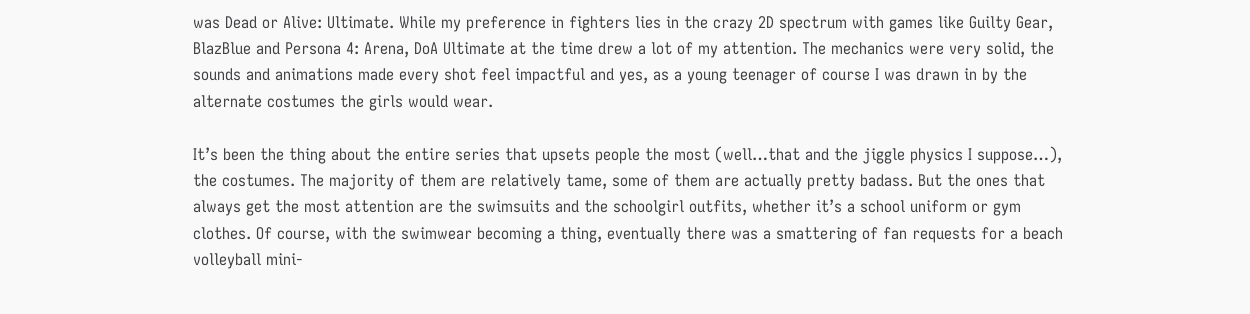was Dead or Alive: Ultimate. While my preference in fighters lies in the crazy 2D spectrum with games like Guilty Gear, BlazBlue and Persona 4: Arena, DoA Ultimate at the time drew a lot of my attention. The mechanics were very solid, the sounds and animations made every shot feel impactful and yes, as a young teenager of course I was drawn in by the alternate costumes the girls would wear.

It’s been the thing about the entire series that upsets people the most (well…that and the jiggle physics I suppose…), the costumes. The majority of them are relatively tame, some of them are actually pretty badass. But the ones that always get the most attention are the swimsuits and the schoolgirl outfits, whether it’s a school uniform or gym clothes. Of course, with the swimwear becoming a thing, eventually there was a smattering of fan requests for a beach volleyball mini-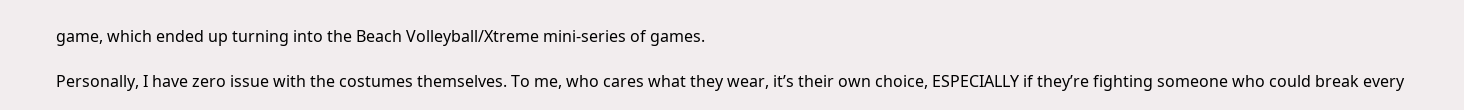game, which ended up turning into the Beach Volleyball/Xtreme mini-series of games.

Personally, I have zero issue with the costumes themselves. To me, who cares what they wear, it’s their own choice, ESPECIALLY if they’re fighting someone who could break every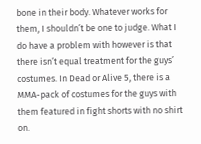bone in their body. Whatever works for them, I shouldn’t be one to judge. What I do have a problem with however is that there isn’t equal treatment for the guys’ costumes. In Dead or Alive 5, there is a MMA-pack of costumes for the guys with them featured in fight shorts with no shirt on.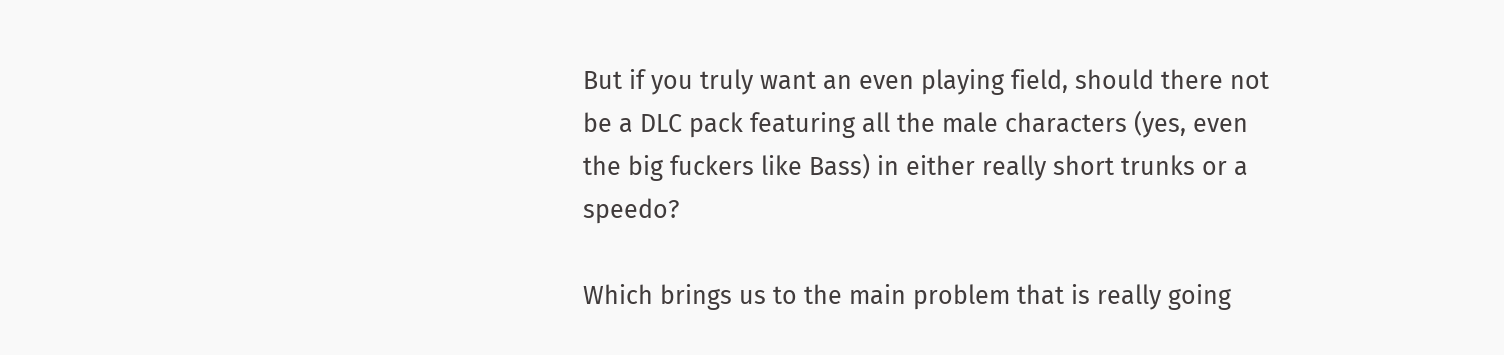But if you truly want an even playing field, should there not be a DLC pack featuring all the male characters (yes, even the big fuckers like Bass) in either really short trunks or a speedo?

Which brings us to the main problem that is really going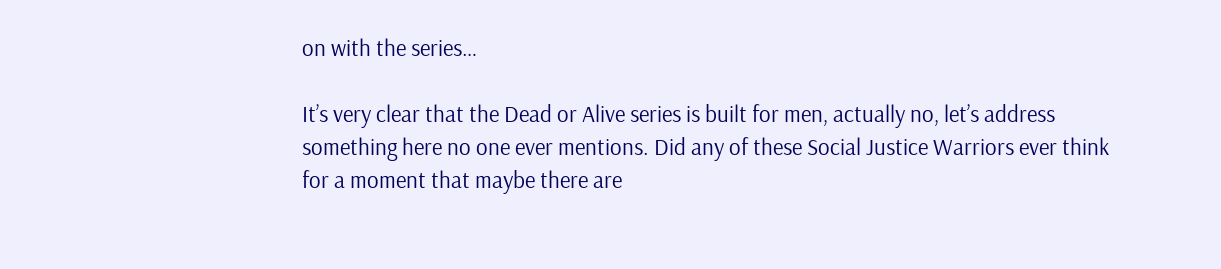on with the series…

It’s very clear that the Dead or Alive series is built for men, actually no, let’s address something here no one ever mentions. Did any of these Social Justice Warriors ever think for a moment that maybe there are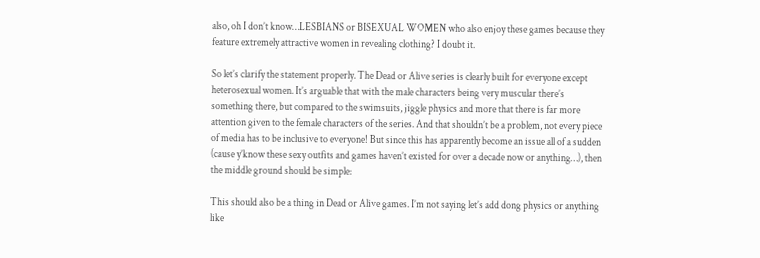also, oh I don’t know…LESBIANS or BISEXUAL WOMEN who also enjoy these games because they feature extremely attractive women in revealing clothing? I doubt it.

So let’s clarify the statement properly. The Dead or Alive series is clearly built for everyone except heterosexual women. It’s arguable that with the male characters being very muscular there’s something there, but compared to the swimsuits, jiggle physics and more that there is far more attention given to the female characters of the series. And that shouldn’t be a problem, not every piece of media has to be inclusive to everyone! But since this has apparently become an issue all of a sudden (cause y’know these sexy outfits and games haven’t existed for over a decade now or anything…), then the middle ground should be simple:

This should also be a thing in Dead or Alive games. I’m not saying let’s add dong physics or anything like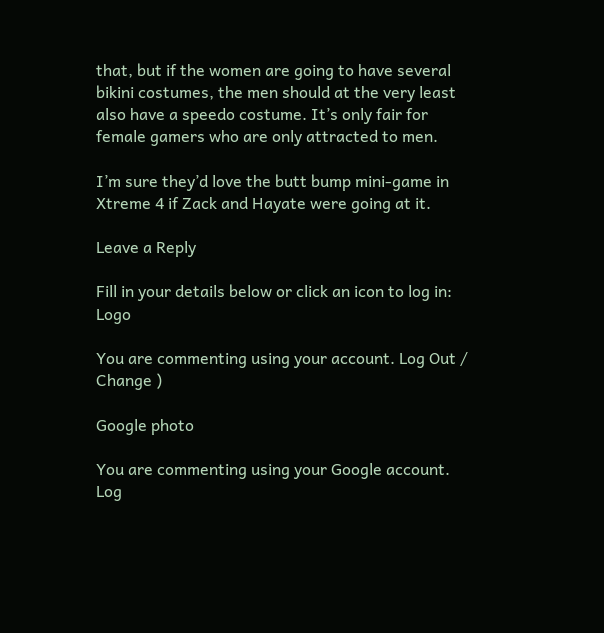that, but if the women are going to have several bikini costumes, the men should at the very least also have a speedo costume. It’s only fair for female gamers who are only attracted to men.

I’m sure they’d love the butt bump mini-game in Xtreme 4 if Zack and Hayate were going at it.

Leave a Reply

Fill in your details below or click an icon to log in: Logo

You are commenting using your account. Log Out /  Change )

Google photo

You are commenting using your Google account. Log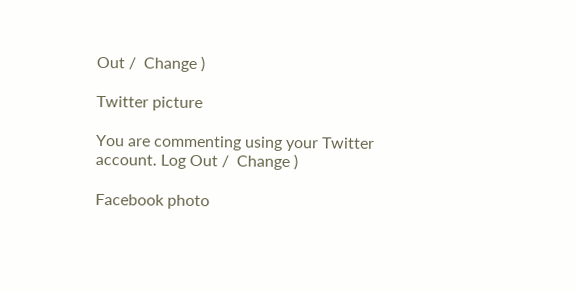Out /  Change )

Twitter picture

You are commenting using your Twitter account. Log Out /  Change )

Facebook photo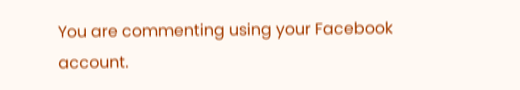You are commenting using your Facebook account.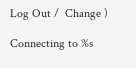Log Out /  Change )

Connecting to %s